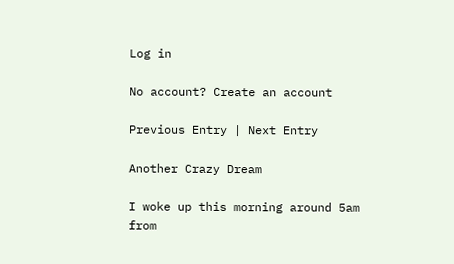Log in

No account? Create an account

Previous Entry | Next Entry

Another Crazy Dream

I woke up this morning around 5am from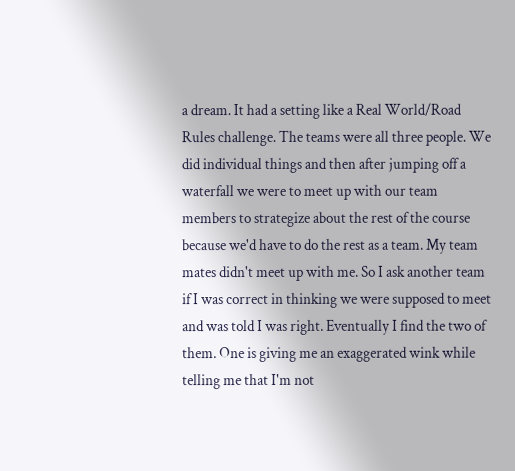a dream. It had a setting like a Real World/Road Rules challenge. The teams were all three people. We did individual things and then after jumping off a waterfall we were to meet up with our team members to strategize about the rest of the course because we'd have to do the rest as a team. My team mates didn't meet up with me. So I ask another team if I was correct in thinking we were supposed to meet and was told I was right. Eventually I find the two of them. One is giving me an exaggerated wink while telling me that I'm not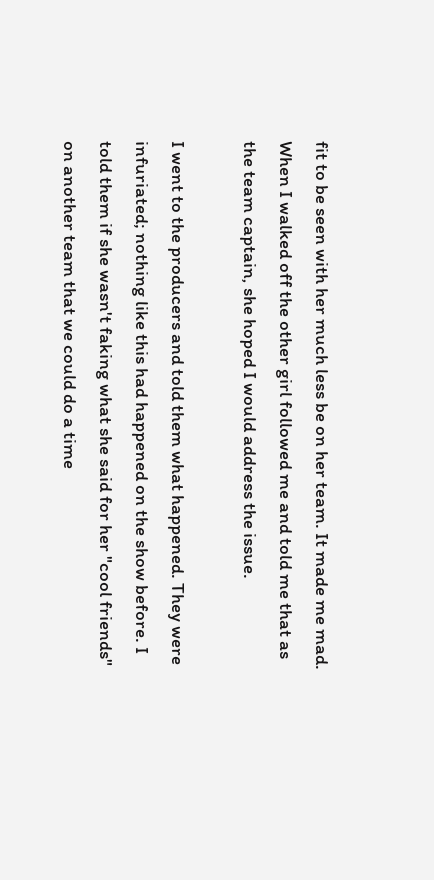fit to be seen with her much less be on her team. It made me mad. When I walked off the other girl followed me and told me that as the team captain, she hoped I would address the issue.

I went to the producers and told them what happened. They were infuriated; nothing like this had happened on the show before. I told them if she wasn't faking what she said for her "cool friends" on another team that we could do a time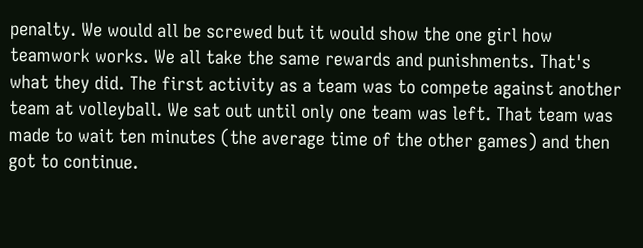penalty. We would all be screwed but it would show the one girl how teamwork works. We all take the same rewards and punishments. That's what they did. The first activity as a team was to compete against another team at volleyball. We sat out until only one team was left. That team was made to wait ten minutes (the average time of the other games) and then got to continue.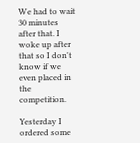We had to wait 30 minutes after that. I woke up after that so I don't know if we even placed in the competition.

Yesterday I ordered some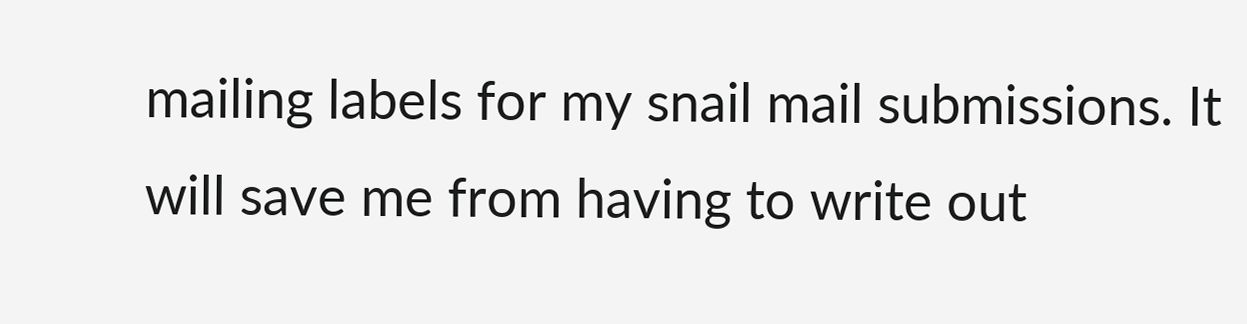mailing labels for my snail mail submissions. It will save me from having to write out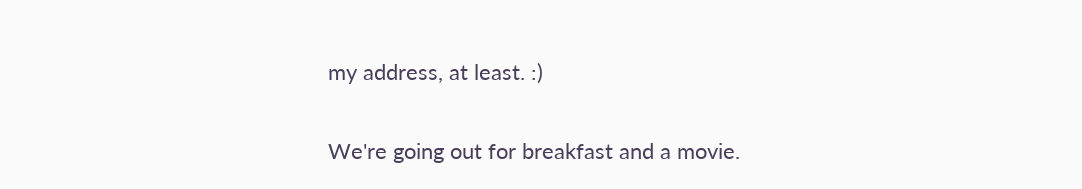my address, at least. :)

We're going out for breakfast and a movie.